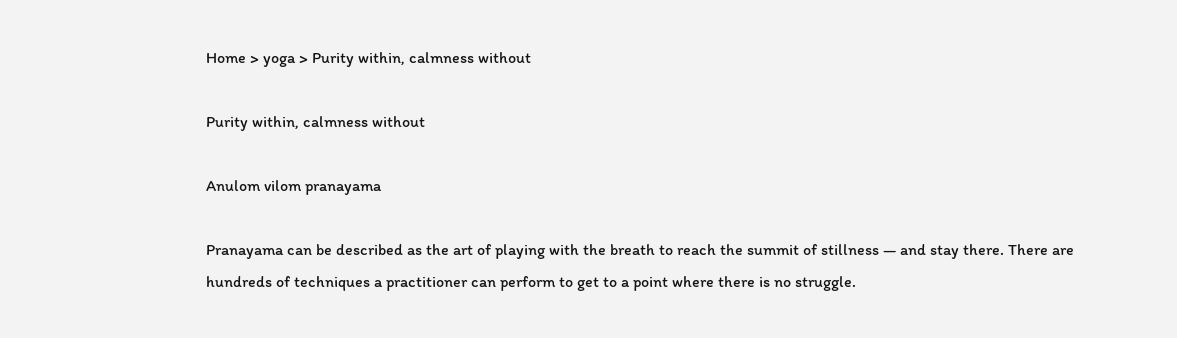Home > yoga > Purity within, calmness without

Purity within, calmness without

Anulom vilom pranayama

Pranayama can be described as the art of playing with the breath to reach the summit of stillness — and stay there. There are hundreds of techniques a practitioner can perform to get to a point where there is no struggle.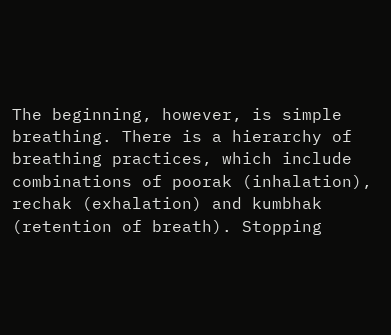The beginning, however, is simple breathing. There is a hierarchy of breathing practices, which include combinations of poorak (inhalation), rechak (exhalation) and kumbhak (retention of breath). Stopping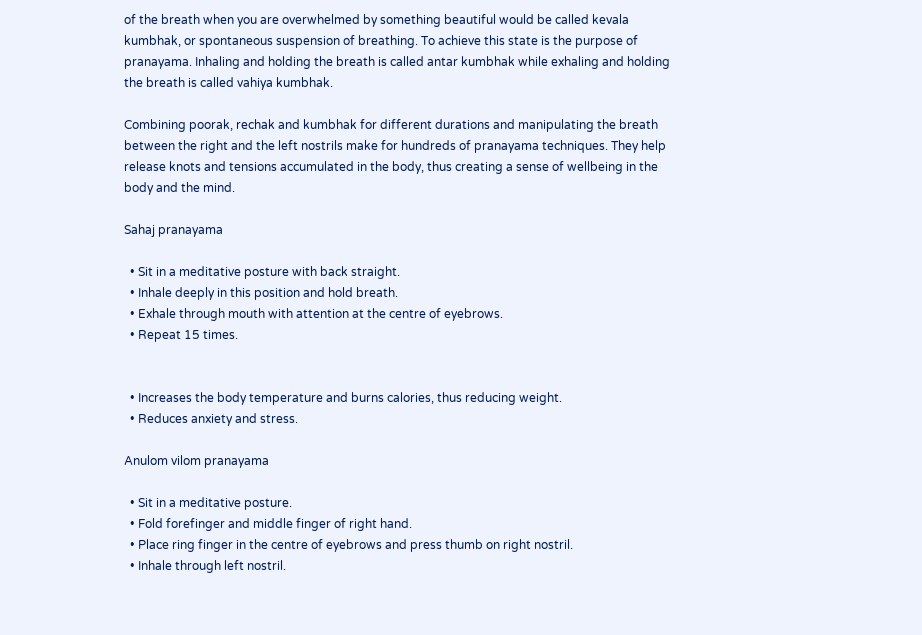of the breath when you are overwhelmed by something beautiful would be called kevala kumbhak, or spontaneous suspension of breathing. To achieve this state is the purpose of pranayama. Inhaling and holding the breath is called antar kumbhak while exhaling and holding the breath is called vahiya kumbhak.

Combining poorak, rechak and kumbhak for different durations and manipulating the breath between the right and the left nostrils make for hundreds of pranayama techniques. They help release knots and tensions accumulated in the body, thus creating a sense of wellbeing in the body and the mind.

Sahaj pranayama

  • Sit in a meditative posture with back straight.
  • Inhale deeply in this position and hold breath.
  • Exhale through mouth with attention at the centre of eyebrows.
  • Repeat 15 times.


  • Increases the body temperature and burns calories, thus reducing weight.
  • Reduces anxiety and stress.

Anulom vilom pranayama

  • Sit in a meditative posture.
  • Fold forefinger and middle finger of right hand.
  • Place ring finger in the centre of eyebrows and press thumb on right nostril.
  • Inhale through left nostril.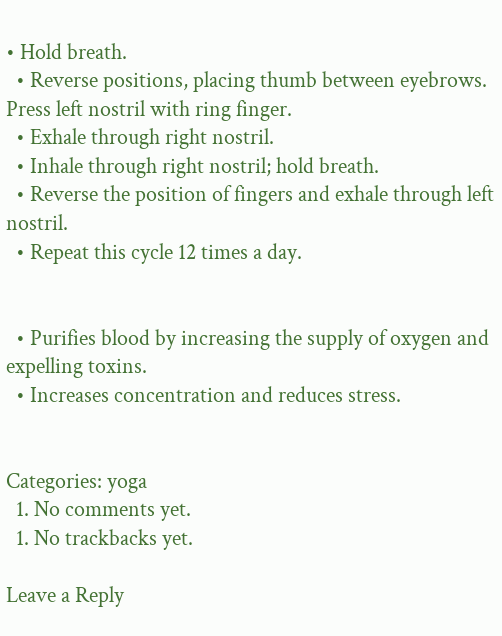• Hold breath.
  • Reverse positions, placing thumb between eyebrows. Press left nostril with ring finger.
  • Exhale through right nostril.
  • Inhale through right nostril; hold breath.
  • Reverse the position of fingers and exhale through left nostril.
  • Repeat this cycle 12 times a day.


  • Purifies blood by increasing the supply of oxygen and expelling toxins.
  • Increases concentration and reduces stress.


Categories: yoga
  1. No comments yet.
  1. No trackbacks yet.

Leave a Reply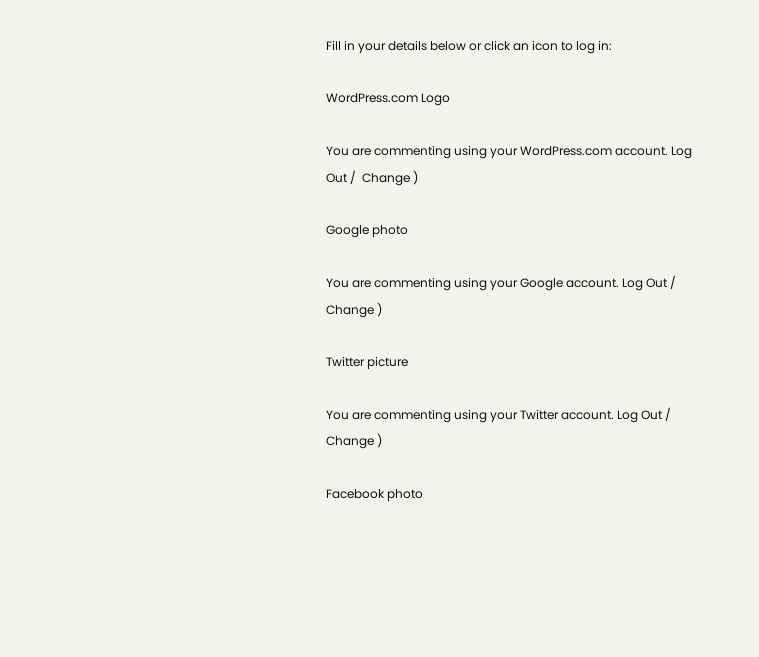Fill in your details below or click an icon to log in:

WordPress.com Logo

You are commenting using your WordPress.com account. Log Out /  Change )

Google photo

You are commenting using your Google account. Log Out /  Change )

Twitter picture

You are commenting using your Twitter account. Log Out /  Change )

Facebook photo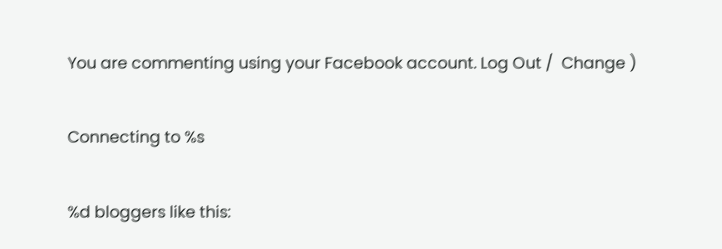You are commenting using your Facebook account. Log Out /  Change )

Connecting to %s

%d bloggers like this: